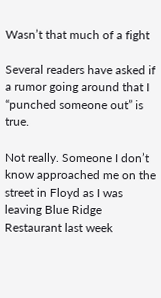Wasn’t that much of a fight

Several readers have asked if a rumor going around that I “punched someone out” is true.

Not really. Someone I don’t know approached me on the street in Floyd as I was leaving Blue Ridge Restaurant last week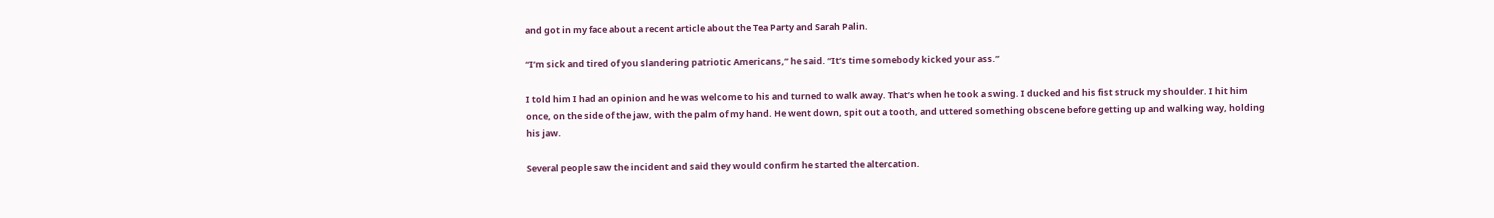and got in my face about a recent article about the Tea Party and Sarah Palin.

“I’m sick and tired of you slandering patriotic Americans,” he said. “It’s time somebody kicked your ass.”

I told him I had an opinion and he was welcome to his and turned to walk away. That’s when he took a swing. I ducked and his fist struck my shoulder. I hit him once, on the side of the jaw, with the palm of my hand. He went down, spit out a tooth, and uttered something obscene before getting up and walking way, holding his jaw.

Several people saw the incident and said they would confirm he started the altercation.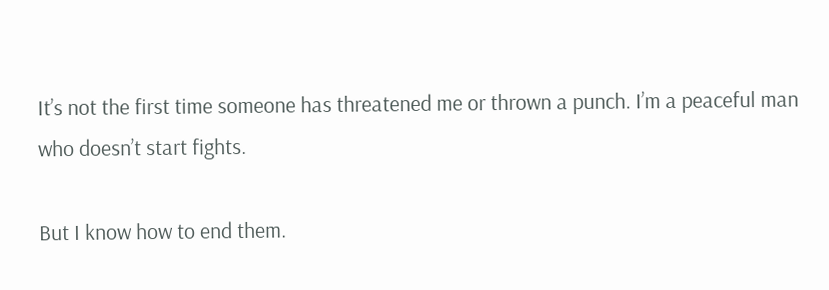It’s not the first time someone has threatened me or thrown a punch. I’m a peaceful man who doesn’t start fights.

But I know how to end them.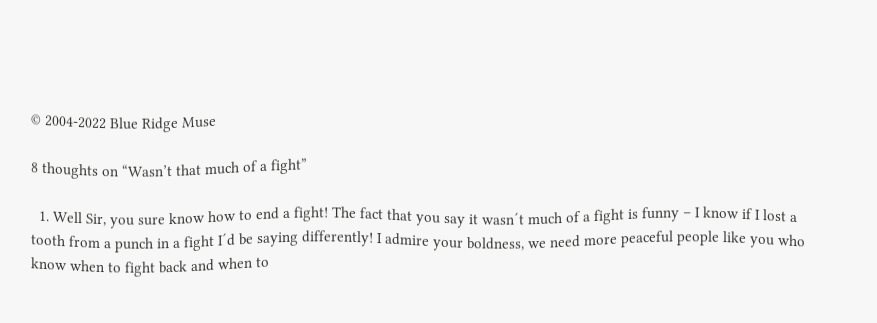© 2004-2022 Blue Ridge Muse

8 thoughts on “Wasn’t that much of a fight”

  1. Well Sir, you sure know how to end a fight! The fact that you say it wasn´t much of a fight is funny – I know if I lost a tooth from a punch in a fight I´d be saying differently! I admire your boldness, we need more peaceful people like you who know when to fight back and when to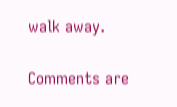walk away.

Comments are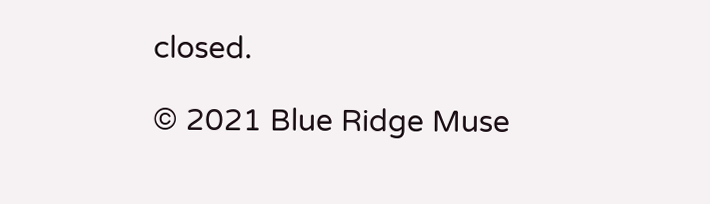closed.

© 2021 Blue Ridge Muse